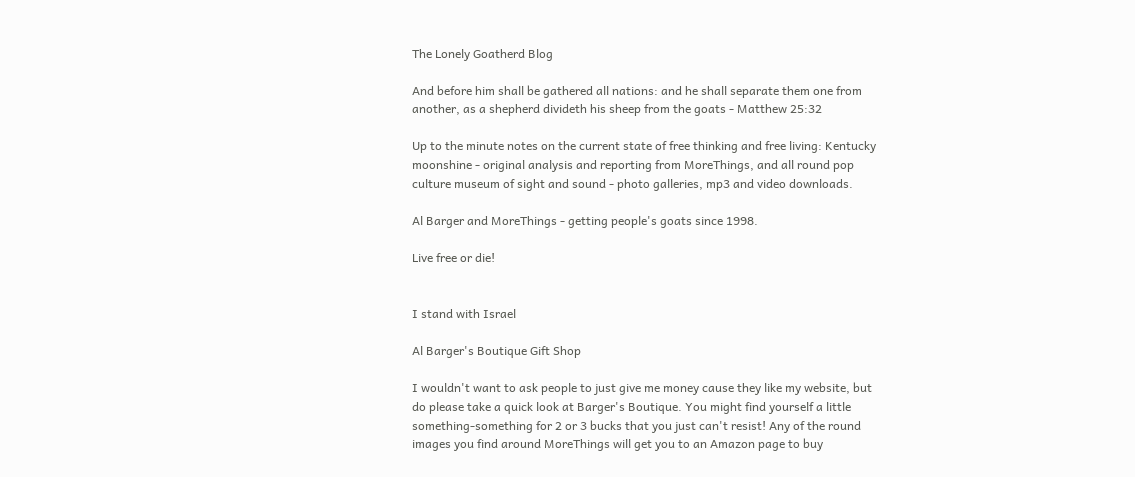The Lonely Goatherd Blog

And before him shall be gathered all nations: and he shall separate them one from another, as a shepherd divideth his sheep from the goats - Matthew 25:32

Up to the minute notes on the current state of free thinking and free living: Kentucky moonshine - original analysis and reporting from MoreThings, and all round pop culture museum of sight and sound - photo galleries, mp3 and video downloads.

Al Barger and MoreThings - getting people's goats since 1998.

Live free or die!


I stand with Israel

Al Barger's Boutique Gift Shop

I wouldn't want to ask people to just give me money cause they like my website, but do please take a quick look at Barger's Boutique. You might find yourself a little something-something for 2 or 3 bucks that you just can't resist! Any of the round images you find around MoreThings will get you to an Amazon page to buy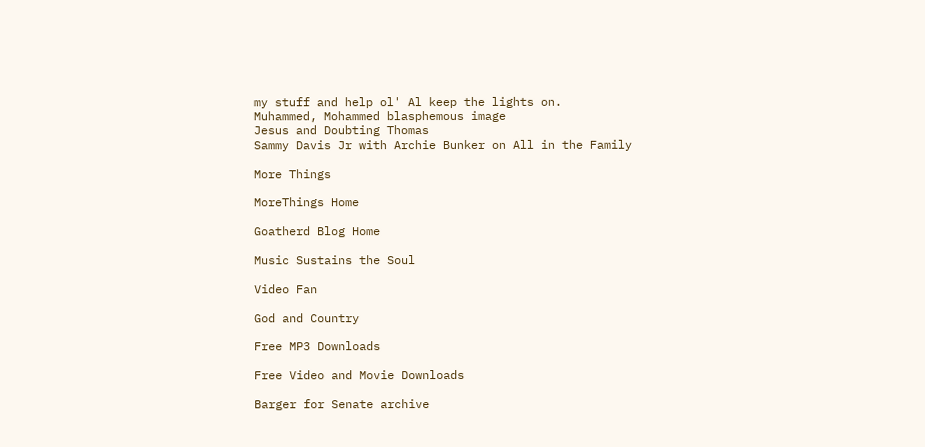my stuff and help ol' Al keep the lights on.
Muhammed, Mohammed blasphemous image
Jesus and Doubting Thomas
Sammy Davis Jr with Archie Bunker on All in the Family

More Things

MoreThings Home

Goatherd Blog Home

Music Sustains the Soul

Video Fan

God and Country

Free MP3 Downloads

Free Video and Movie Downloads

Barger for Senate archive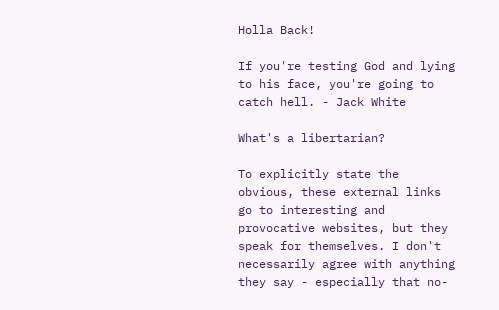Holla Back!

If you're testing God and lying to his face, you're going to catch hell. - Jack White

What's a libertarian?

To explicitly state the obvious, these external links go to interesting and provocative websites, but they speak for themselves. I don't necessarily agree with anything they say - especially that no-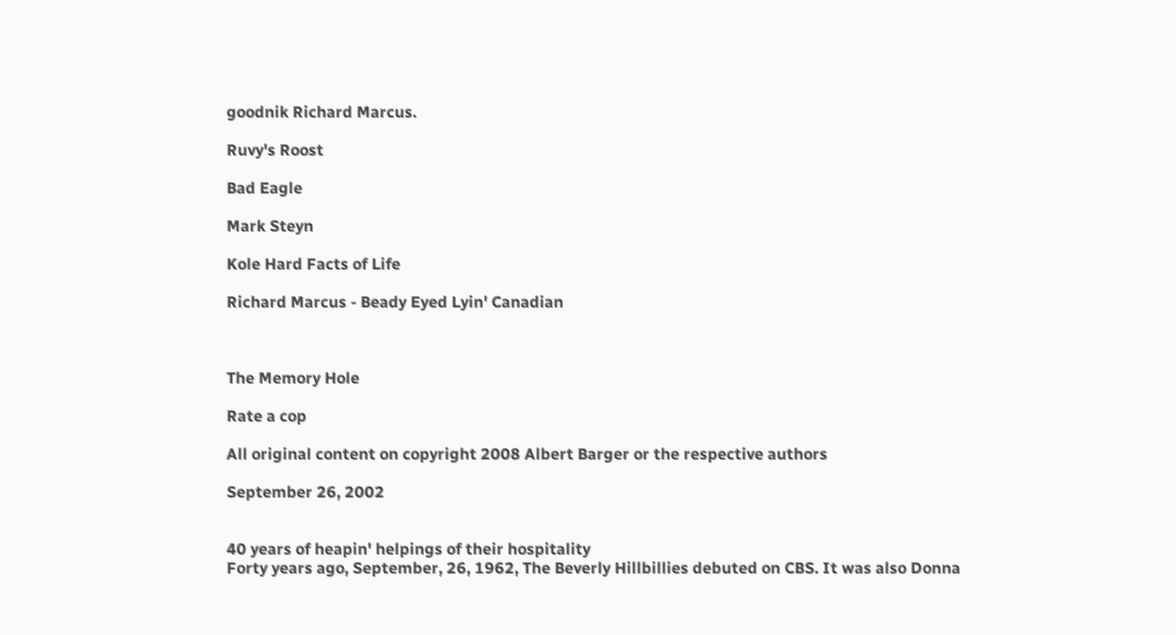goodnik Richard Marcus.

Ruvy's Roost

Bad Eagle

Mark Steyn

Kole Hard Facts of Life

Richard Marcus - Beady Eyed Lyin' Canadian



The Memory Hole

Rate a cop

All original content on copyright 2008 Albert Barger or the respective authors

September 26, 2002


40 years of heapin' helpings of their hospitality
Forty years ago, September, 26, 1962, The Beverly Hillbillies debuted on CBS. It was also Donna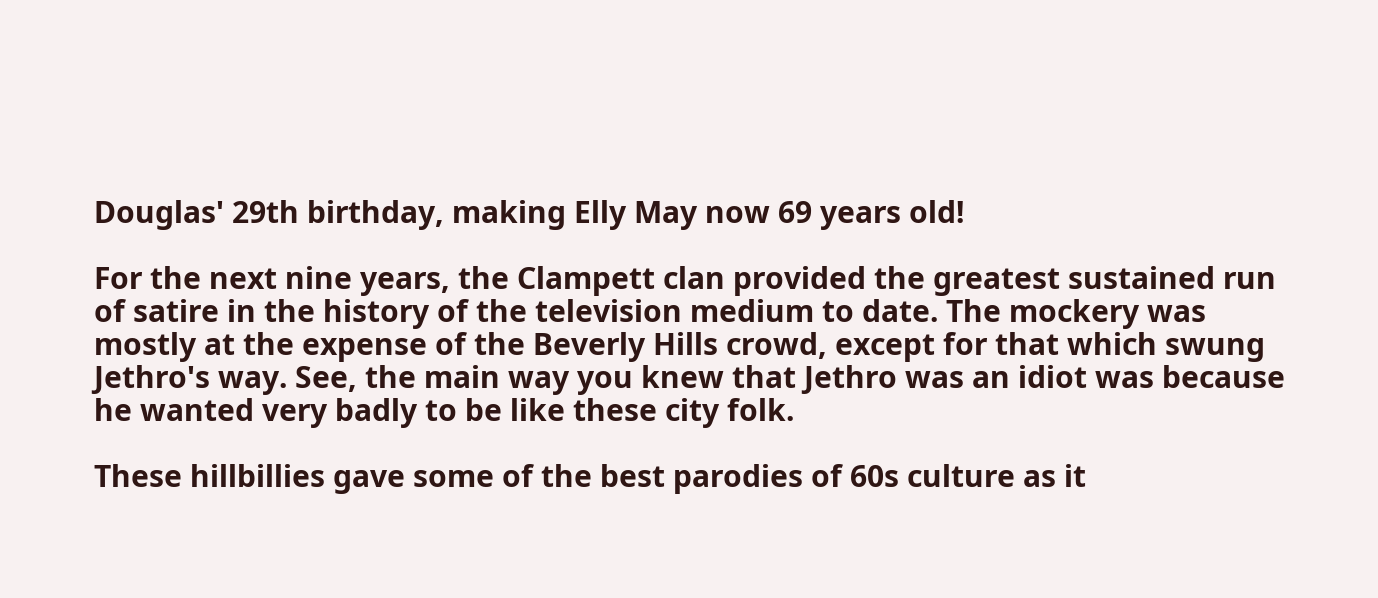Douglas' 29th birthday, making Elly May now 69 years old!

For the next nine years, the Clampett clan provided the greatest sustained run of satire in the history of the television medium to date. The mockery was mostly at the expense of the Beverly Hills crowd, except for that which swung Jethro's way. See, the main way you knew that Jethro was an idiot was because he wanted very badly to be like these city folk.

These hillbillies gave some of the best parodies of 60s culture as it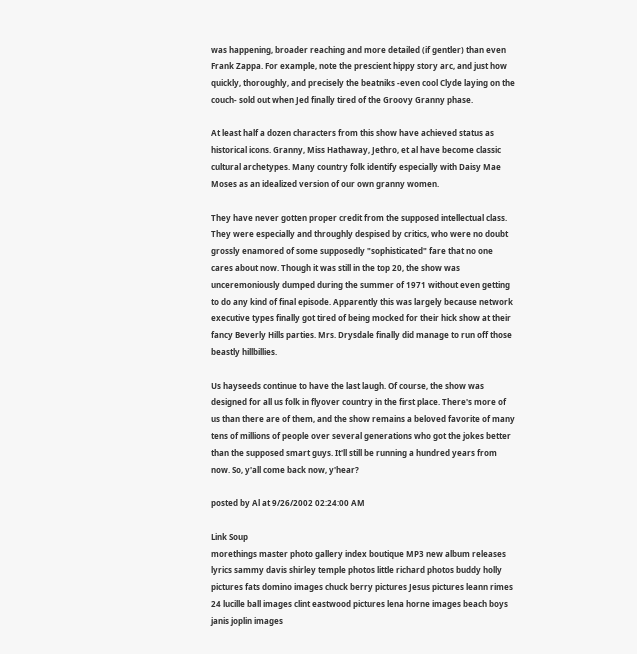was happening, broader reaching and more detailed (if gentler) than even Frank Zappa. For example, note the prescient hippy story arc, and just how quickly, thoroughly, and precisely the beatniks -even cool Clyde laying on the couch- sold out when Jed finally tired of the Groovy Granny phase.

At least half a dozen characters from this show have achieved status as historical icons. Granny, Miss Hathaway, Jethro, et al have become classic cultural archetypes. Many country folk identify especially with Daisy Mae Moses as an idealized version of our own granny women.

They have never gotten proper credit from the supposed intellectual class. They were especially and throughly despised by critics, who were no doubt grossly enamored of some supposedly "sophisticated" fare that no one cares about now. Though it was still in the top 20, the show was unceremoniously dumped during the summer of 1971 without even getting to do any kind of final episode. Apparently this was largely because network executive types finally got tired of being mocked for their hick show at their fancy Beverly Hills parties. Mrs. Drysdale finally did manage to run off those beastly hillbillies.

Us hayseeds continue to have the last laugh. Of course, the show was designed for all us folk in flyover country in the first place. There's more of us than there are of them, and the show remains a beloved favorite of many tens of millions of people over several generations who got the jokes better than the supposed smart guys. It'll still be running a hundred years from now. So, y'all come back now, y'hear?

posted by Al at 9/26/2002 02:24:00 AM

Link Soup
morethings master photo gallery index boutique MP3 new album releases lyrics sammy davis shirley temple photos little richard photos buddy holly pictures fats domino images chuck berry pictures Jesus pictures leann rimes 24 lucille ball images clint eastwood pictures lena horne images beach boys janis joplin images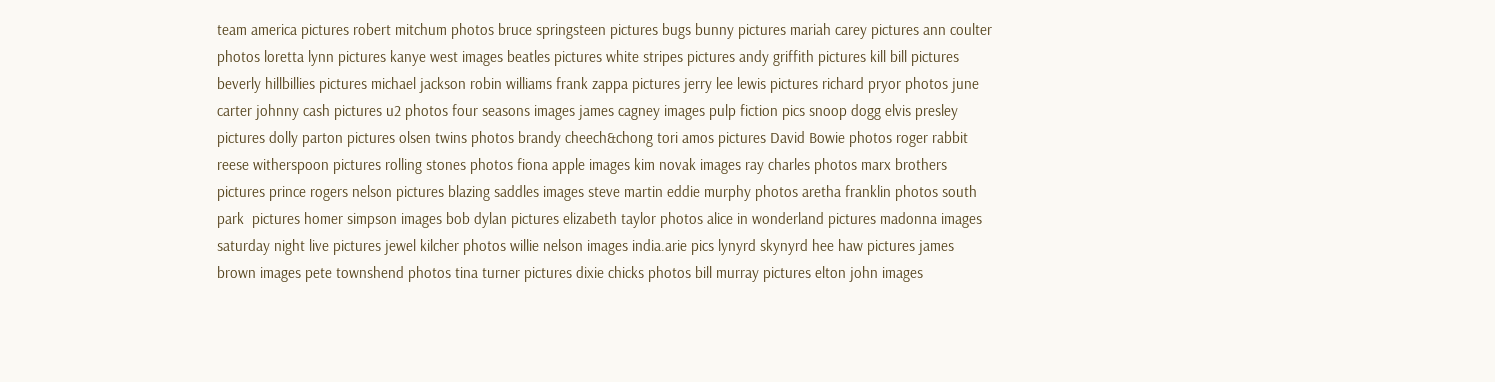team america pictures robert mitchum photos bruce springsteen pictures bugs bunny pictures mariah carey pictures ann coulter photos loretta lynn pictures kanye west images beatles pictures white stripes pictures andy griffith pictures kill bill pictures beverly hillbillies pictures michael jackson robin williams frank zappa pictures jerry lee lewis pictures richard pryor photos june carter johnny cash pictures u2 photos four seasons images james cagney images pulp fiction pics snoop dogg elvis presley pictures dolly parton pictures olsen twins photos brandy cheech&chong tori amos pictures David Bowie photos roger rabbit reese witherspoon pictures rolling stones photos fiona apple images kim novak images ray charles photos marx brothers pictures prince rogers nelson pictures blazing saddles images steve martin eddie murphy photos aretha franklin photos south park  pictures homer simpson images bob dylan pictures elizabeth taylor photos alice in wonderland pictures madonna images saturday night live pictures jewel kilcher photos willie nelson images india.arie pics lynyrd skynyrd hee haw pictures james brown images pete townshend photos tina turner pictures dixie chicks photos bill murray pictures elton john images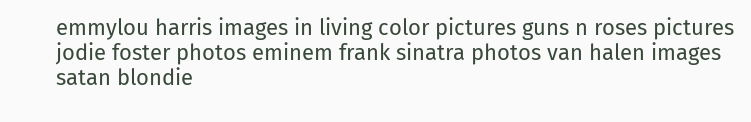emmylou harris images in living color pictures guns n roses pictures jodie foster photos eminem frank sinatra photos van halen images satan blondie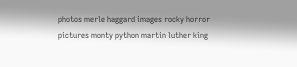photos merle haggard images rocky horror pictures monty python martin luther king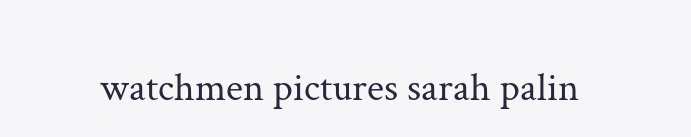watchmen pictures sarah palin